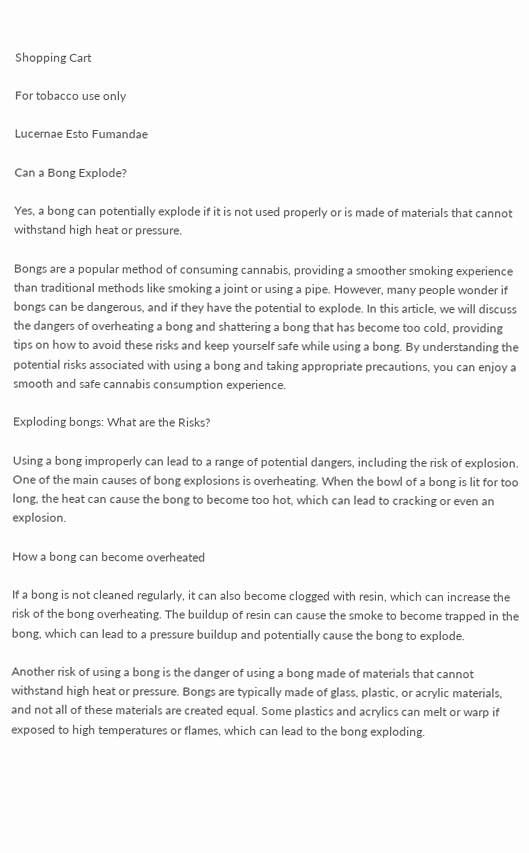Shopping Cart

For tobacco use only

Lucernae Esto Fumandae

Can a Bong Explode?

Yes, a bong can potentially explode if it is not used properly or is made of materials that cannot withstand high heat or pressure.

Bongs are a popular method of consuming cannabis, providing a smoother smoking experience than traditional methods like smoking a joint or using a pipe. However, many people wonder if bongs can be dangerous, and if they have the potential to explode. In this article, we will discuss the dangers of overheating a bong and shattering a bong that has become too cold, providing tips on how to avoid these risks and keep yourself safe while using a bong. By understanding the potential risks associated with using a bong and taking appropriate precautions, you can enjoy a smooth and safe cannabis consumption experience.

Exploding bongs: What are the Risks?

Using a bong improperly can lead to a range of potential dangers, including the risk of explosion. One of the main causes of bong explosions is overheating. When the bowl of a bong is lit for too long, the heat can cause the bong to become too hot, which can lead to cracking or even an explosion.

How a bong can become overheated

If a bong is not cleaned regularly, it can also become clogged with resin, which can increase the risk of the bong overheating. The buildup of resin can cause the smoke to become trapped in the bong, which can lead to a pressure buildup and potentially cause the bong to explode.

Another risk of using a bong is the danger of using a bong made of materials that cannot withstand high heat or pressure. Bongs are typically made of glass, plastic, or acrylic materials, and not all of these materials are created equal. Some plastics and acrylics can melt or warp if exposed to high temperatures or flames, which can lead to the bong exploding.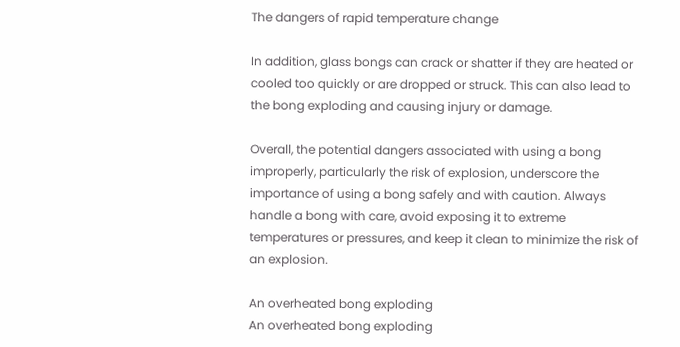The dangers of rapid temperature change

In addition, glass bongs can crack or shatter if they are heated or cooled too quickly or are dropped or struck. This can also lead to the bong exploding and causing injury or damage.

Overall, the potential dangers associated with using a bong improperly, particularly the risk of explosion, underscore the importance of using a bong safely and with caution. Always handle a bong with care, avoid exposing it to extreme temperatures or pressures, and keep it clean to minimize the risk of an explosion.

An overheated bong exploding
An overheated bong exploding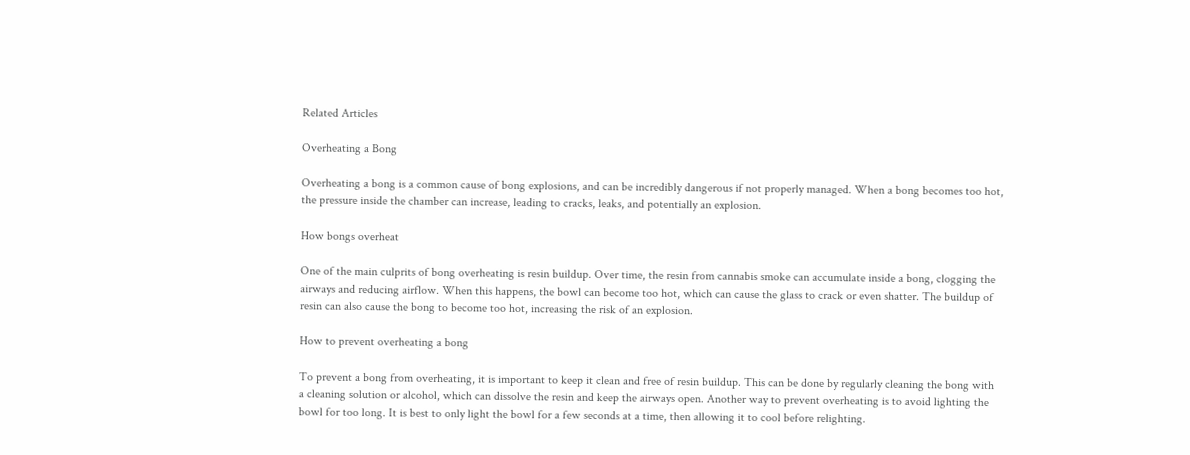Related Articles

Overheating a Bong

Overheating a bong is a common cause of bong explosions, and can be incredibly dangerous if not properly managed. When a bong becomes too hot, the pressure inside the chamber can increase, leading to cracks, leaks, and potentially an explosion.

How bongs overheat

One of the main culprits of bong overheating is resin buildup. Over time, the resin from cannabis smoke can accumulate inside a bong, clogging the airways and reducing airflow. When this happens, the bowl can become too hot, which can cause the glass to crack or even shatter. The buildup of resin can also cause the bong to become too hot, increasing the risk of an explosion.

How to prevent overheating a bong

To prevent a bong from overheating, it is important to keep it clean and free of resin buildup. This can be done by regularly cleaning the bong with a cleaning solution or alcohol, which can dissolve the resin and keep the airways open. Another way to prevent overheating is to avoid lighting the bowl for too long. It is best to only light the bowl for a few seconds at a time, then allowing it to cool before relighting.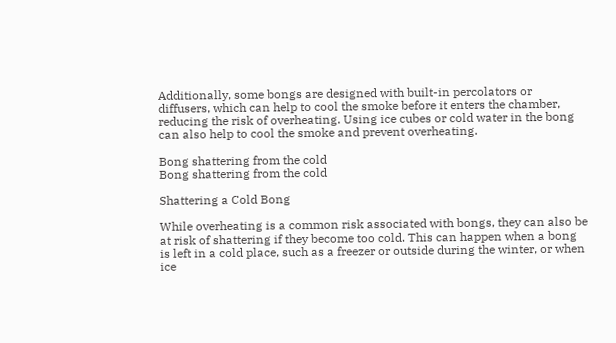Additionally, some bongs are designed with built-in percolators or diffusers, which can help to cool the smoke before it enters the chamber, reducing the risk of overheating. Using ice cubes or cold water in the bong can also help to cool the smoke and prevent overheating.

Bong shattering from the cold
Bong shattering from the cold

Shattering a Cold Bong

While overheating is a common risk associated with bongs, they can also be at risk of shattering if they become too cold. This can happen when a bong is left in a cold place, such as a freezer or outside during the winter, or when ice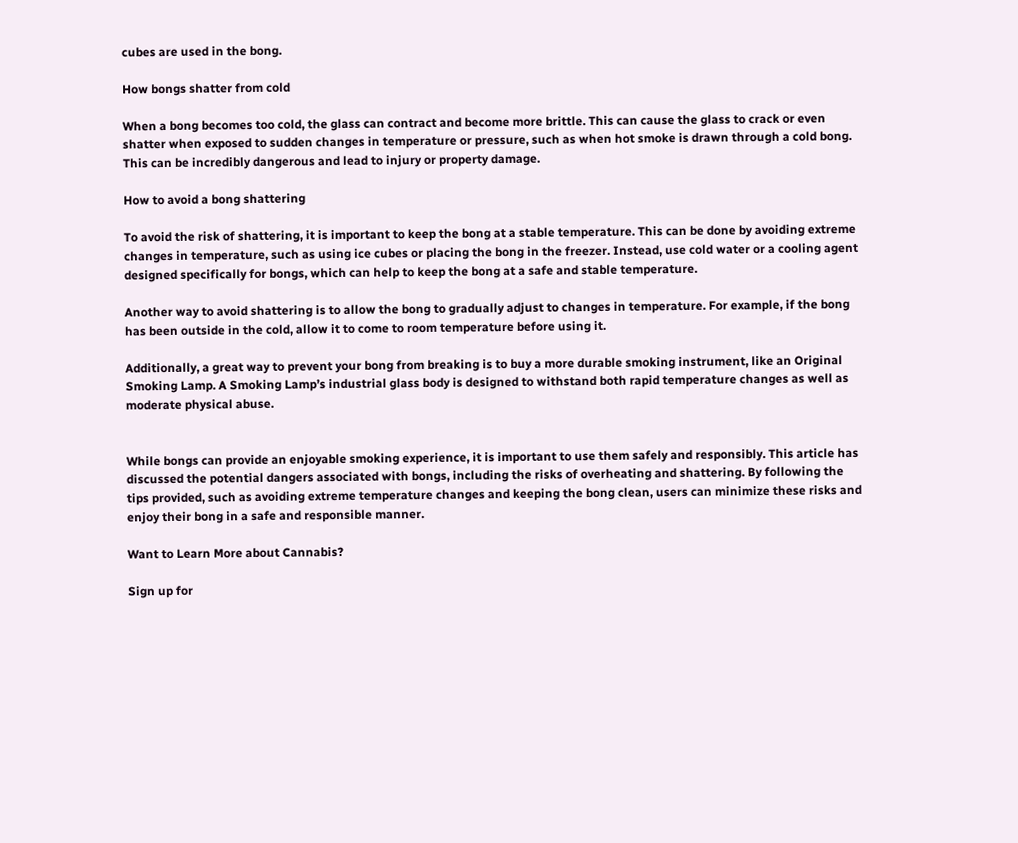cubes are used in the bong.

How bongs shatter from cold

When a bong becomes too cold, the glass can contract and become more brittle. This can cause the glass to crack or even shatter when exposed to sudden changes in temperature or pressure, such as when hot smoke is drawn through a cold bong. This can be incredibly dangerous and lead to injury or property damage.

How to avoid a bong shattering

To avoid the risk of shattering, it is important to keep the bong at a stable temperature. This can be done by avoiding extreme changes in temperature, such as using ice cubes or placing the bong in the freezer. Instead, use cold water or a cooling agent designed specifically for bongs, which can help to keep the bong at a safe and stable temperature.

Another way to avoid shattering is to allow the bong to gradually adjust to changes in temperature. For example, if the bong has been outside in the cold, allow it to come to room temperature before using it.

Additionally, a great way to prevent your bong from breaking is to buy a more durable smoking instrument, like an Original Smoking Lamp. A Smoking Lamp’s industrial glass body is designed to withstand both rapid temperature changes as well as moderate physical abuse.


While bongs can provide an enjoyable smoking experience, it is important to use them safely and responsibly. This article has discussed the potential dangers associated with bongs, including the risks of overheating and shattering. By following the tips provided, such as avoiding extreme temperature changes and keeping the bong clean, users can minimize these risks and enjoy their bong in a safe and responsible manner.

Want to Learn More about Cannabis?

Sign up for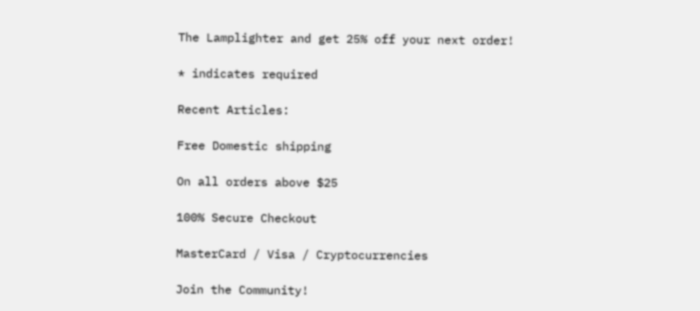The Lamplighter and get 25% off your next order!

* indicates required

Recent Articles:

Free Domestic shipping

On all orders above $25

100% Secure Checkout

MasterCard / Visa / Cryptocurrencies

Join the Community!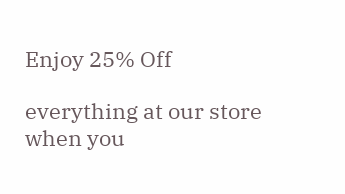Enjoy 25% Off

everything at our store when you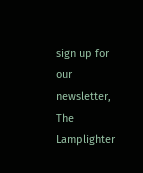sign up for our newsletter, The Lamplighter